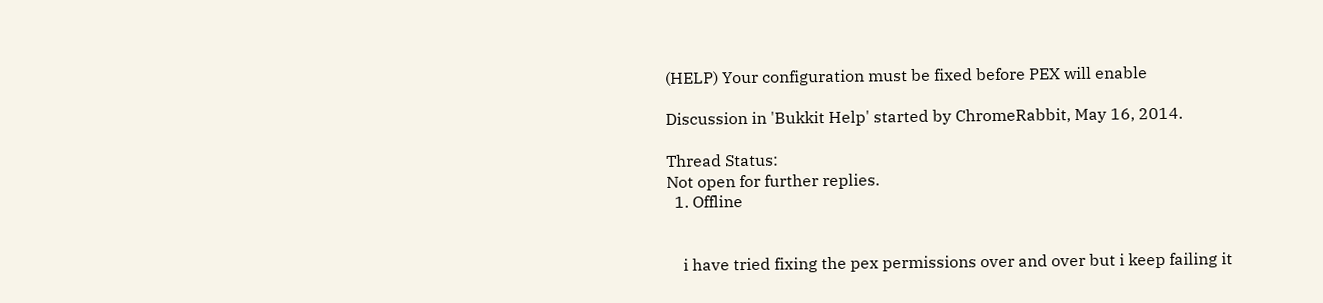(HELP) Your configuration must be fixed before PEX will enable

Discussion in 'Bukkit Help' started by ChromeRabbit, May 16, 2014.

Thread Status:
Not open for further replies.
  1. Offline


    i have tried fixing the pex permissions over and over but i keep failing it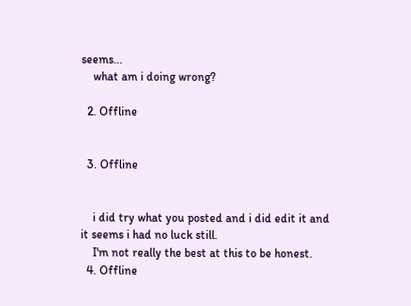seems...
    what am i doing wrong?

  2. Offline


  3. Offline


    i did try what you posted and i did edit it and it seems i had no luck still.
    I'm not really the best at this to be honest.
  4. Offline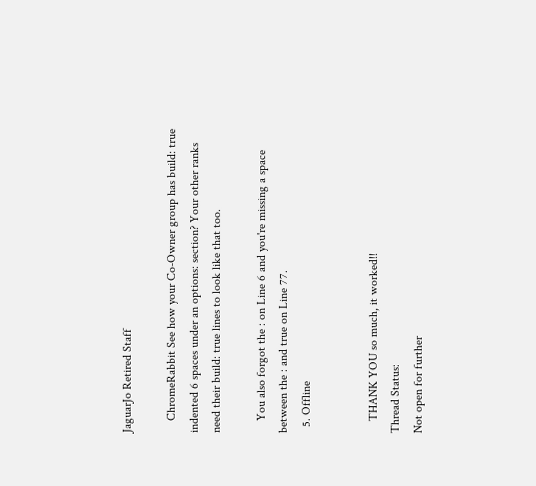JaguarJo Retired Staff

    ChromeRabbit See how your Co-Owner group has build: true indented 6 spaces under an options: section? Your other ranks need their build: true lines to look like that too.

    You also forgot the : on Line 6 and you're missing a space between the : and true on Line 77.
  5. Offline


    THANK YOU so much, it worked!!
Thread Status:
Not open for further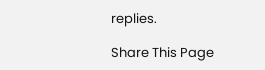replies.

Share This Page